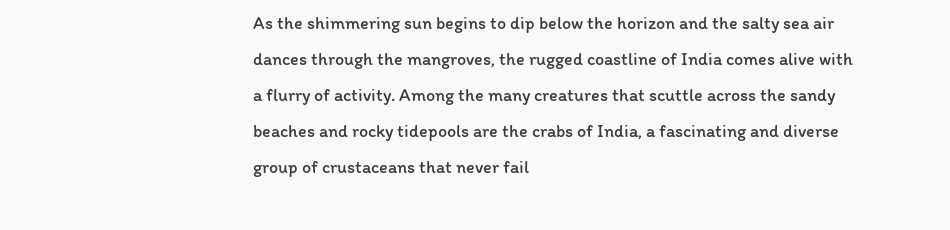As the shimmering sun begins to dip below the horizon and the salty sea air dances through the mangroves, the rugged coastline of India comes alive with a flurry of activity. Among the many creatures that scuttle across the sandy beaches and rocky tidepools are the crabs of India, a fascinating and diverse group of crustaceans that never fail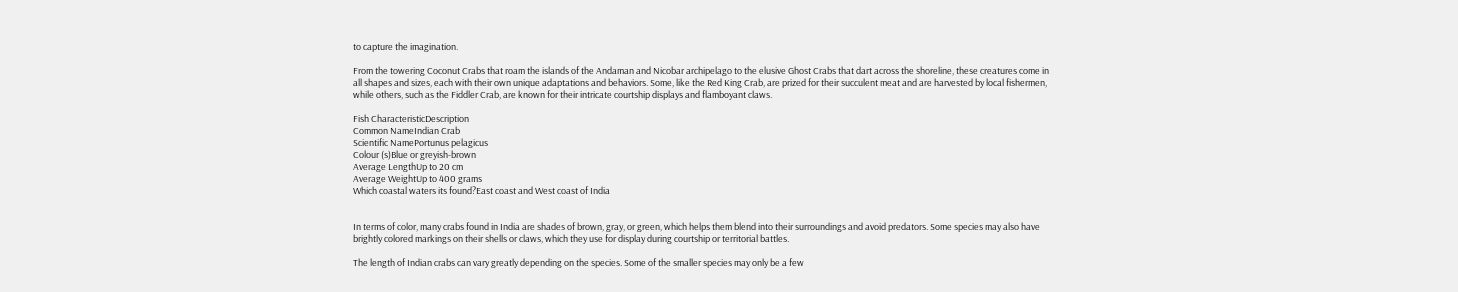to capture the imagination.

From the towering Coconut Crabs that roam the islands of the Andaman and Nicobar archipelago to the elusive Ghost Crabs that dart across the shoreline, these creatures come in all shapes and sizes, each with their own unique adaptations and behaviors. Some, like the Red King Crab, are prized for their succulent meat and are harvested by local fishermen, while others, such as the Fiddler Crab, are known for their intricate courtship displays and flamboyant claws.

Fish CharacteristicDescription
Common NameIndian Crab
Scientific NamePortunus pelagicus
Colour (s)Blue or greyish-brown
Average LengthUp to 20 cm
Average WeightUp to 400 grams
Which coastal waters its found?East coast and West coast of India


In terms of color, many crabs found in India are shades of brown, gray, or green, which helps them blend into their surroundings and avoid predators. Some species may also have brightly colored markings on their shells or claws, which they use for display during courtship or territorial battles.

The length of Indian crabs can vary greatly depending on the species. Some of the smaller species may only be a few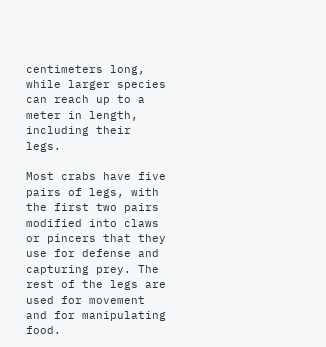centimeters long, while larger species can reach up to a meter in length, including their legs.

Most crabs have five pairs of legs, with the first two pairs modified into claws or pincers that they use for defense and capturing prey. The rest of the legs are used for movement and for manipulating food.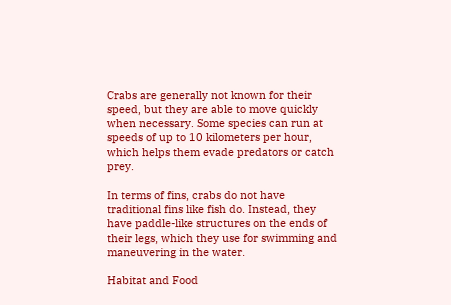Crabs are generally not known for their speed, but they are able to move quickly when necessary. Some species can run at speeds of up to 10 kilometers per hour, which helps them evade predators or catch prey.

In terms of fins, crabs do not have traditional fins like fish do. Instead, they have paddle-like structures on the ends of their legs, which they use for swimming and maneuvering in the water.

Habitat and Food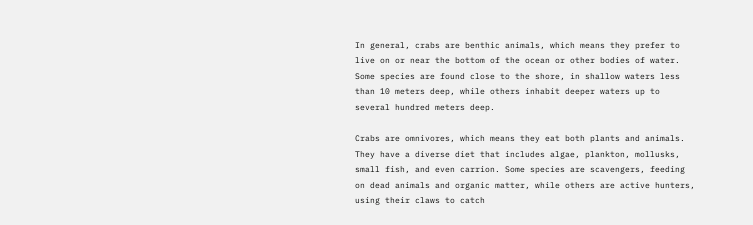In general, crabs are benthic animals, which means they prefer to live on or near the bottom of the ocean or other bodies of water. Some species are found close to the shore, in shallow waters less than 10 meters deep, while others inhabit deeper waters up to several hundred meters deep.

Crabs are omnivores, which means they eat both plants and animals. They have a diverse diet that includes algae, plankton, mollusks, small fish, and even carrion. Some species are scavengers, feeding on dead animals and organic matter, while others are active hunters, using their claws to catch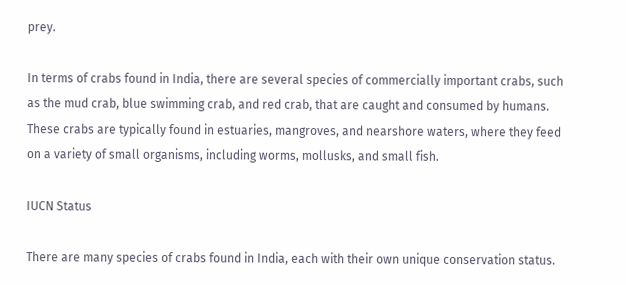prey.

In terms of crabs found in India, there are several species of commercially important crabs, such as the mud crab, blue swimming crab, and red crab, that are caught and consumed by humans. These crabs are typically found in estuaries, mangroves, and nearshore waters, where they feed on a variety of small organisms, including worms, mollusks, and small fish.

IUCN Status

There are many species of crabs found in India, each with their own unique conservation status.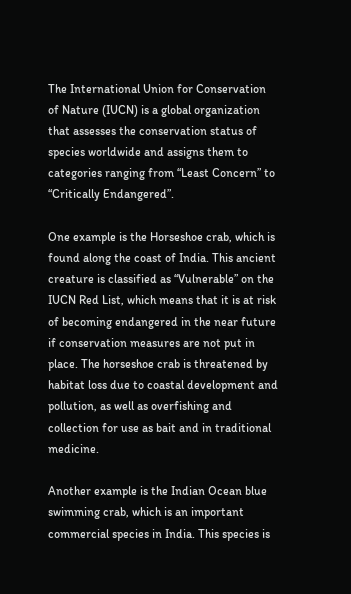The International Union for Conservation of Nature (IUCN) is a global organization that assesses the conservation status of species worldwide and assigns them to categories ranging from “Least Concern” to “Critically Endangered”.

One example is the Horseshoe crab, which is found along the coast of India. This ancient creature is classified as “Vulnerable” on the IUCN Red List, which means that it is at risk of becoming endangered in the near future if conservation measures are not put in place. The horseshoe crab is threatened by habitat loss due to coastal development and pollution, as well as overfishing and collection for use as bait and in traditional medicine.

Another example is the Indian Ocean blue swimming crab, which is an important commercial species in India. This species is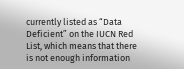currently listed as “Data Deficient” on the IUCN Red List, which means that there is not enough information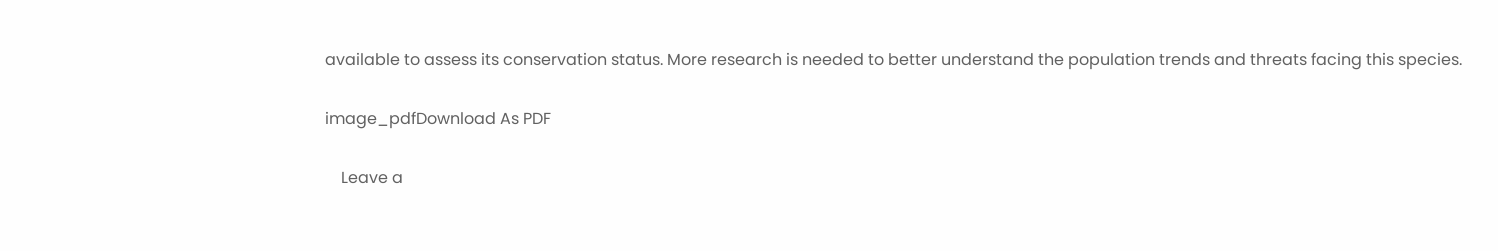available to assess its conservation status. More research is needed to better understand the population trends and threats facing this species.

image_pdfDownload As PDF

    Leave a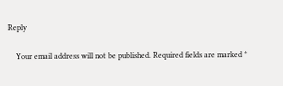Reply

    Your email address will not be published. Required fields are marked *